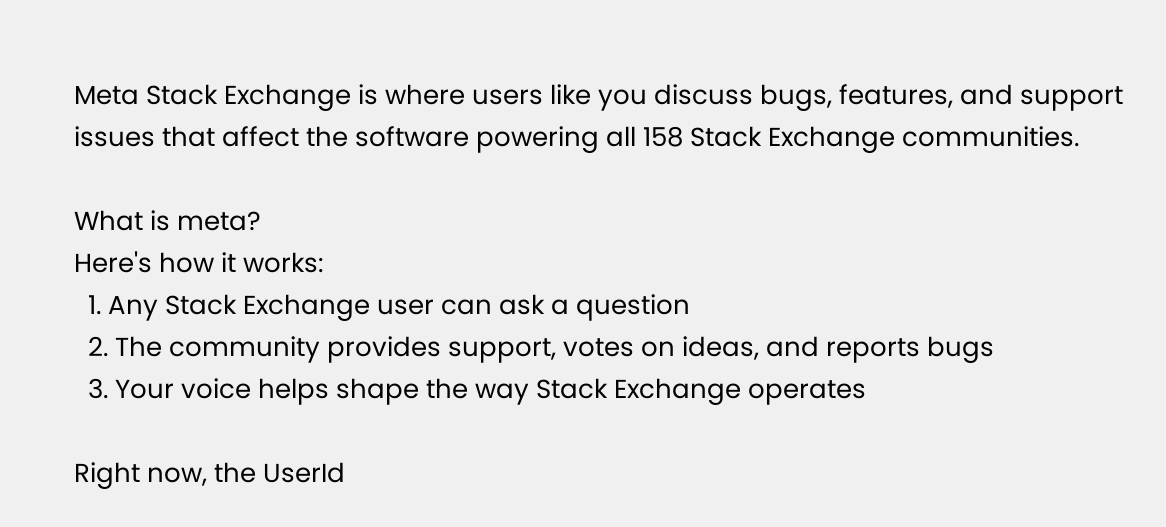Meta Stack Exchange is where users like you discuss bugs, features, and support issues that affect the software powering all 158 Stack Exchange communities.

What is meta?
Here's how it works:
  1. Any Stack Exchange user can ask a question
  2. The community provides support, votes on ideas, and reports bugs
  3. Your voice helps shape the way Stack Exchange operates

Right now, the UserId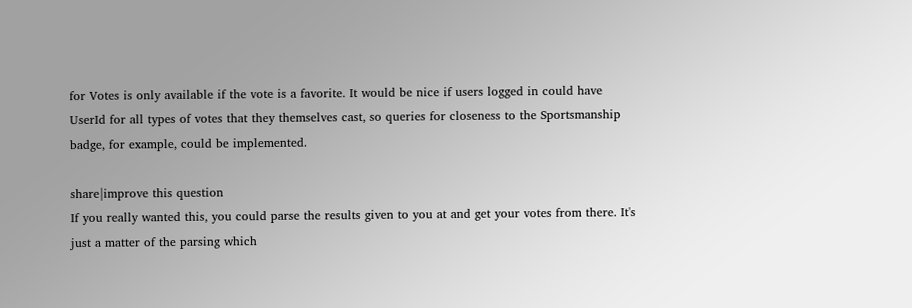for Votes is only available if the vote is a favorite. It would be nice if users logged in could have UserId for all types of votes that they themselves cast, so queries for closeness to the Sportsmanship badge, for example, could be implemented.

share|improve this question
If you really wanted this, you could parse the results given to you at and get your votes from there. It's just a matter of the parsing which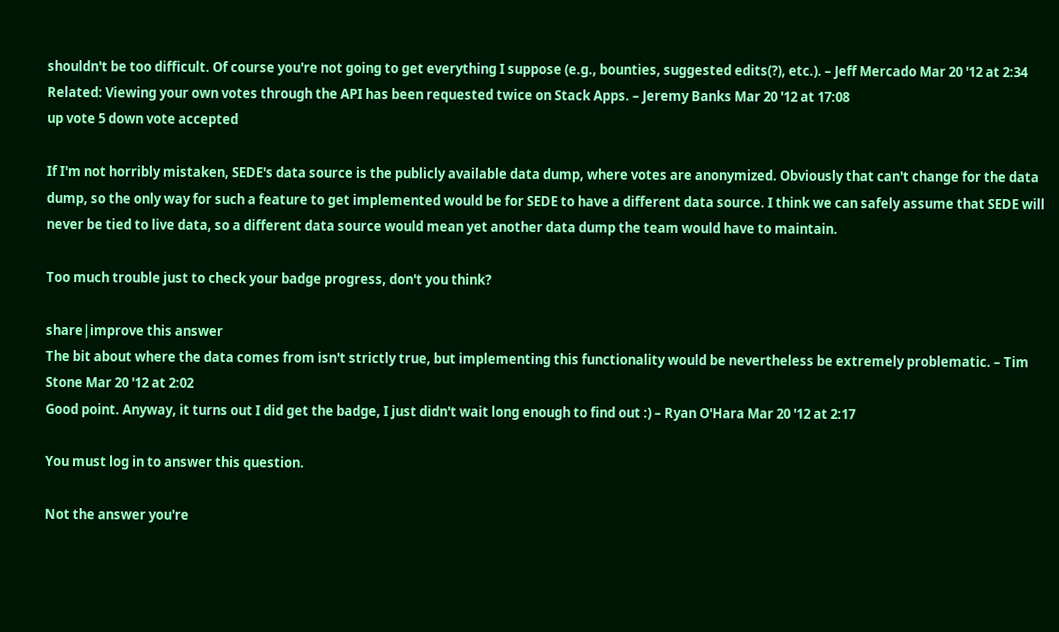shouldn't be too difficult. Of course you're not going to get everything I suppose (e.g., bounties, suggested edits(?), etc.). – Jeff Mercado Mar 20 '12 at 2:34
Related: Viewing your own votes through the API has been requested twice on Stack Apps. – Jeremy Banks Mar 20 '12 at 17:08
up vote 5 down vote accepted

If I'm not horribly mistaken, SEDE's data source is the publicly available data dump, where votes are anonymized. Obviously that can't change for the data dump, so the only way for such a feature to get implemented would be for SEDE to have a different data source. I think we can safely assume that SEDE will never be tied to live data, so a different data source would mean yet another data dump the team would have to maintain.

Too much trouble just to check your badge progress, don't you think?

share|improve this answer
The bit about where the data comes from isn't strictly true, but implementing this functionality would be nevertheless be extremely problematic. – Tim Stone Mar 20 '12 at 2:02
Good point. Anyway, it turns out I did get the badge, I just didn't wait long enough to find out :) – Ryan O'Hara Mar 20 '12 at 2:17

You must log in to answer this question.

Not the answer you're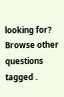looking for? Browse other questions tagged .